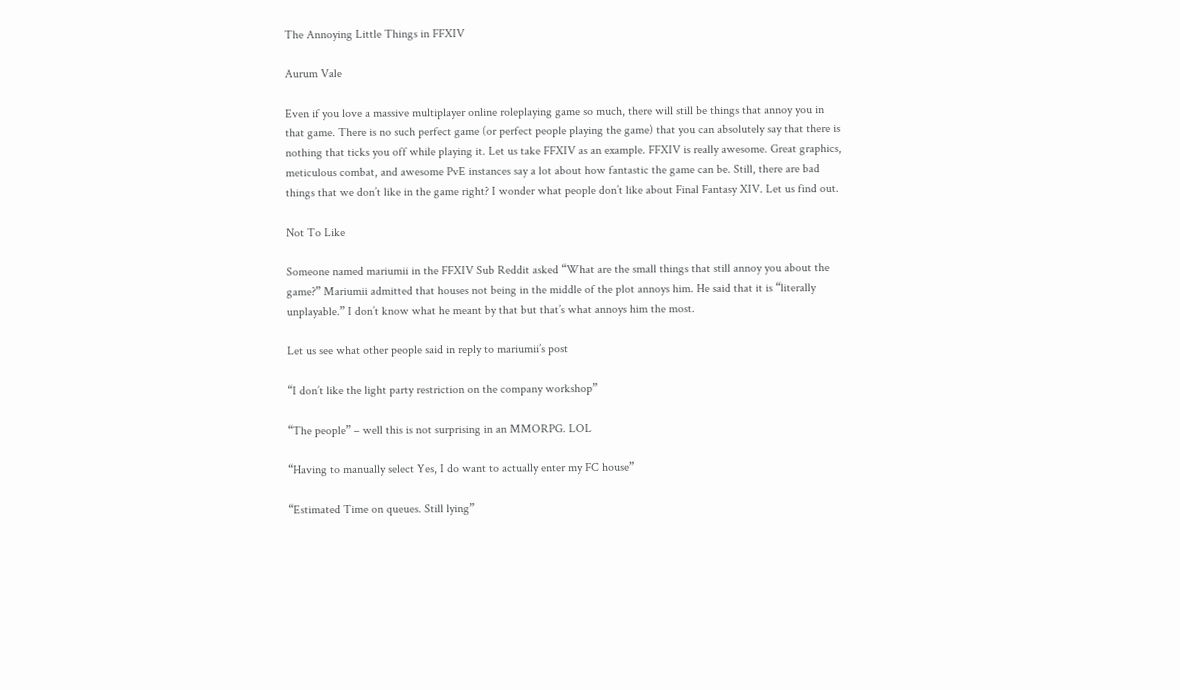The Annoying Little Things in FFXIV

Aurum Vale

Even if you love a massive multiplayer online roleplaying game so much, there will still be things that annoy you in that game. There is no such perfect game (or perfect people playing the game) that you can absolutely say that there is nothing that ticks you off while playing it. Let us take FFXIV as an example. FFXIV is really awesome. Great graphics, meticulous combat, and awesome PvE instances say a lot about how fantastic the game can be. Still, there are bad things that we don’t like in the game right? I wonder what people don’t like about Final Fantasy XIV. Let us find out.

Not To Like

Someone named mariumii in the FFXIV Sub Reddit asked “What are the small things that still annoy you about the game?” Mariumii admitted that houses not being in the middle of the plot annoys him. He said that it is “literally unplayable.” I don’t know what he meant by that but that’s what annoys him the most.

Let us see what other people said in reply to mariumii’s post

“I don’t like the light party restriction on the company workshop”

“The people” – well this is not surprising in an MMORPG. LOL

“Having to manually select Yes, I do want to actually enter my FC house”

“Estimated Time on queues. Still lying”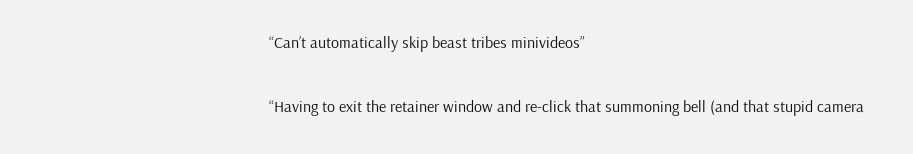“Can’t automatically skip beast tribes minivideos”

“Having to exit the retainer window and re-click that summoning bell (and that stupid camera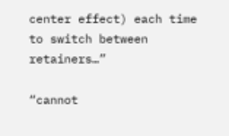center effect) each time to switch between retainers…”

“cannot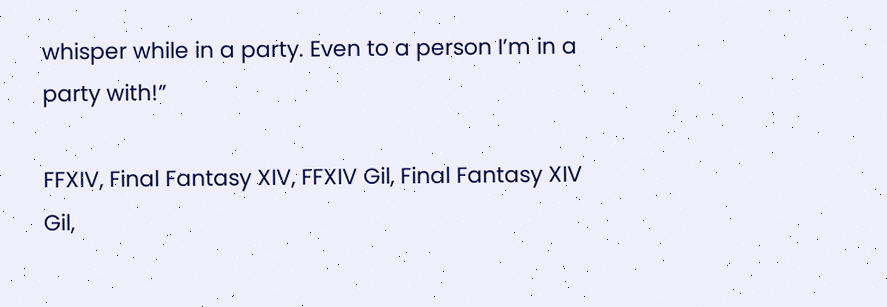whisper while in a party. Even to a person I’m in a party with!”

FFXIV, Final Fantasy XIV, FFXIV Gil, Final Fantasy XIV Gil,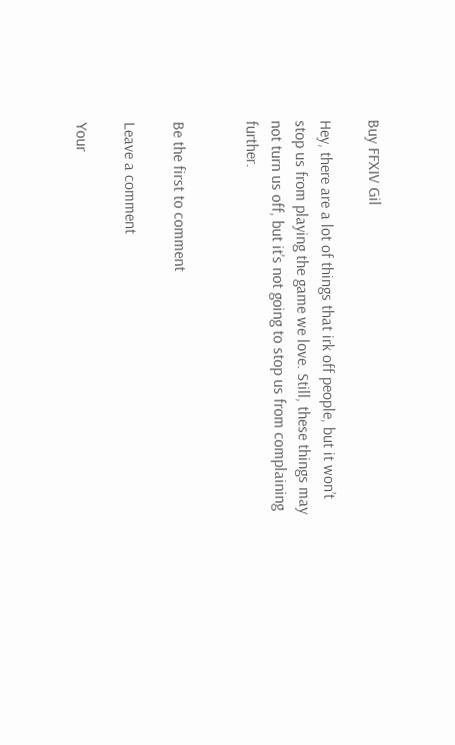Buy FFXIV Gil

Hey, there are a lot of things that irk off people, but it won’t stop us from playing the game we love. Still, these things may not turn us off, but it’s not going to stop us from complaining further.


Be the first to comment

Leave a comment

Your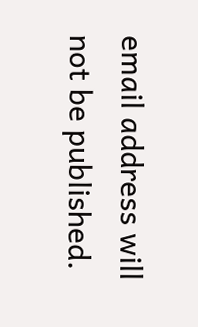email address will not be published.